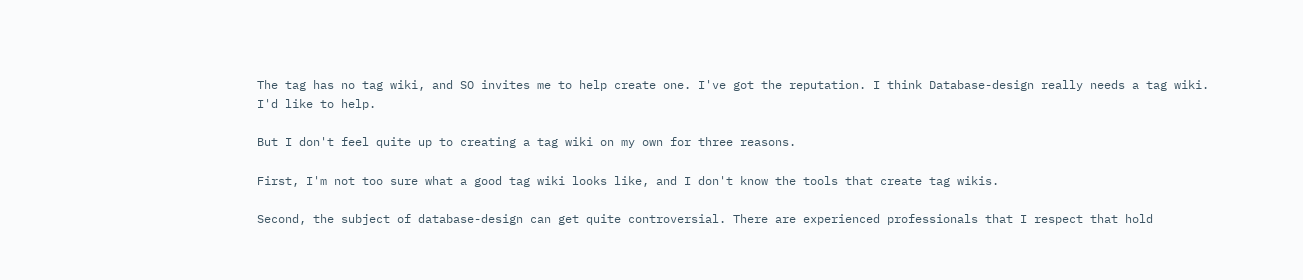The tag has no tag wiki, and SO invites me to help create one. I've got the reputation. I think Database-design really needs a tag wiki. I'd like to help.

But I don't feel quite up to creating a tag wiki on my own for three reasons.

First, I'm not too sure what a good tag wiki looks like, and I don't know the tools that create tag wikis.

Second, the subject of database-design can get quite controversial. There are experienced professionals that I respect that hold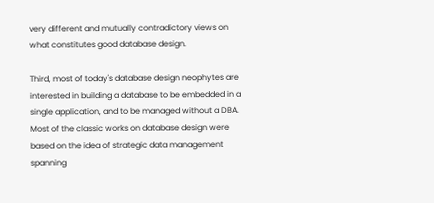very different and mutually contradictory views on what constitutes good database design.

Third, most of today's database design neophytes are interested in building a database to be embedded in a single application, and to be managed without a DBA. Most of the classic works on database design were based on the idea of strategic data management spanning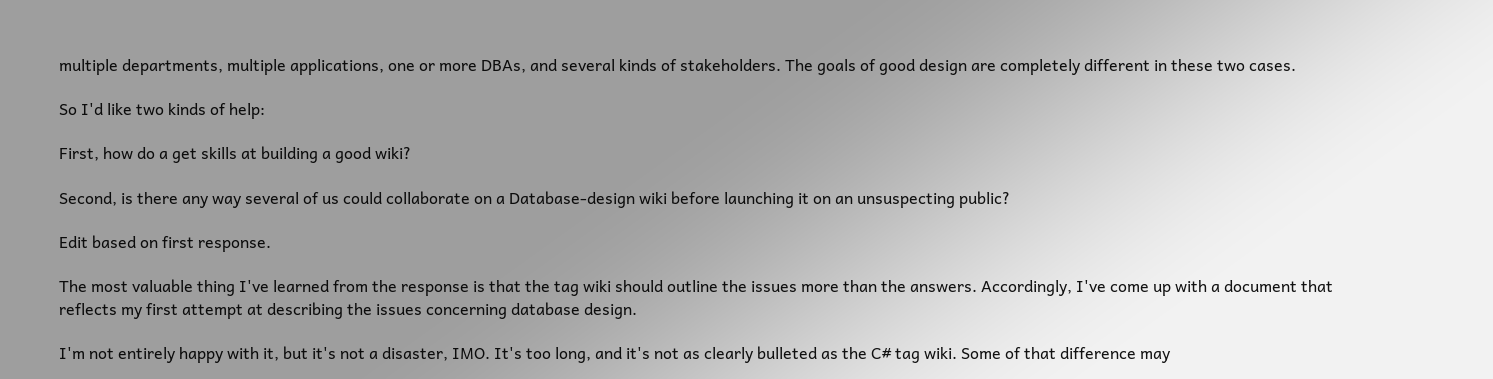multiple departments, multiple applications, one or more DBAs, and several kinds of stakeholders. The goals of good design are completely different in these two cases.

So I'd like two kinds of help:

First, how do a get skills at building a good wiki?

Second, is there any way several of us could collaborate on a Database-design wiki before launching it on an unsuspecting public?

Edit based on first response.

The most valuable thing I've learned from the response is that the tag wiki should outline the issues more than the answers. Accordingly, I've come up with a document that reflects my first attempt at describing the issues concerning database design.

I'm not entirely happy with it, but it's not a disaster, IMO. It's too long, and it's not as clearly bulleted as the C# tag wiki. Some of that difference may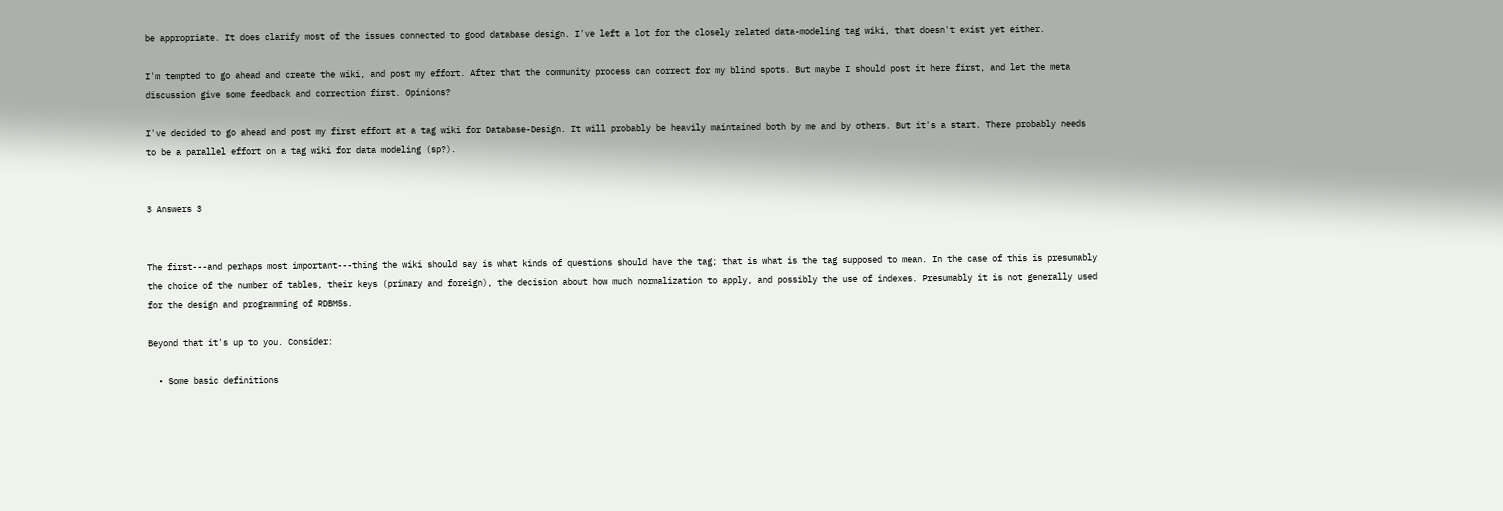be appropriate. It does clarify most of the issues connected to good database design. I've left a lot for the closely related data-modeling tag wiki, that doesn't exist yet either.

I'm tempted to go ahead and create the wiki, and post my effort. After that the community process can correct for my blind spots. But maybe I should post it here first, and let the meta discussion give some feedback and correction first. Opinions?

I've decided to go ahead and post my first effort at a tag wiki for Database-Design. It will probably be heavily maintained both by me and by others. But it's a start. There probably needs to be a parallel effort on a tag wiki for data modeling (sp?).


3 Answers 3


The first---and perhaps most important---thing the wiki should say is what kinds of questions should have the tag; that is what is the tag supposed to mean. In the case of this is presumably the choice of the number of tables, their keys (primary and foreign), the decision about how much normalization to apply, and possibly the use of indexes. Presumably it is not generally used for the design and programming of RDBMSs.

Beyond that it's up to you. Consider:

  • Some basic definitions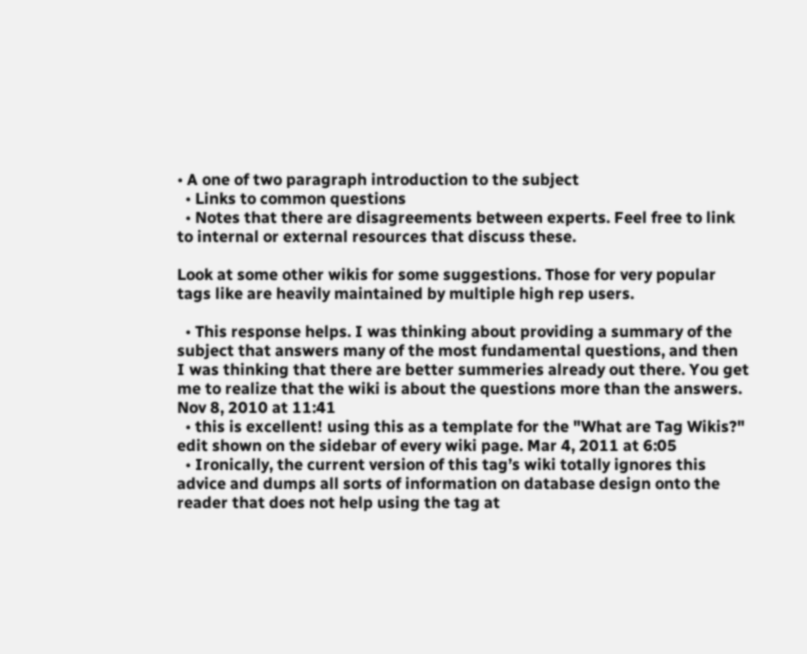• A one of two paragraph introduction to the subject
  • Links to common questions
  • Notes that there are disagreements between experts. Feel free to link to internal or external resources that discuss these.

Look at some other wikis for some suggestions. Those for very popular tags like are heavily maintained by multiple high rep users.

  • This response helps. I was thinking about providing a summary of the subject that answers many of the most fundamental questions, and then I was thinking that there are better summeries already out there. You get me to realize that the wiki is about the questions more than the answers. Nov 8, 2010 at 11:41
  • this is excellent! using this as a template for the "What are Tag Wikis?" edit shown on the sidebar of every wiki page. Mar 4, 2011 at 6:05
  • Ironically, the current version of this tag’s wiki totally ignores this advice and dumps all sorts of information on database design onto the reader that does not help using the tag at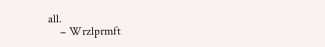all.
    – Wrzlprmft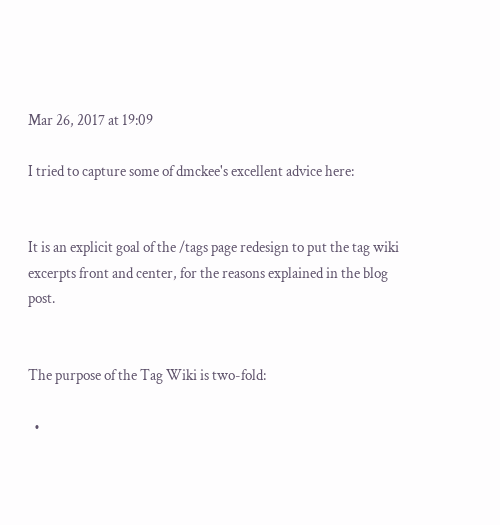Mar 26, 2017 at 19:09

I tried to capture some of dmckee's excellent advice here:


It is an explicit goal of the /tags page redesign to put the tag wiki excerpts front and center, for the reasons explained in the blog post.


The purpose of the Tag Wiki is two-fold:

  •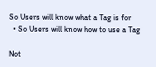So Users will know what a Tag is for
  • So Users will know how to use a Tag

Not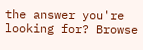the answer you're looking for? Browse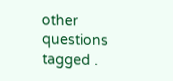other questions tagged .